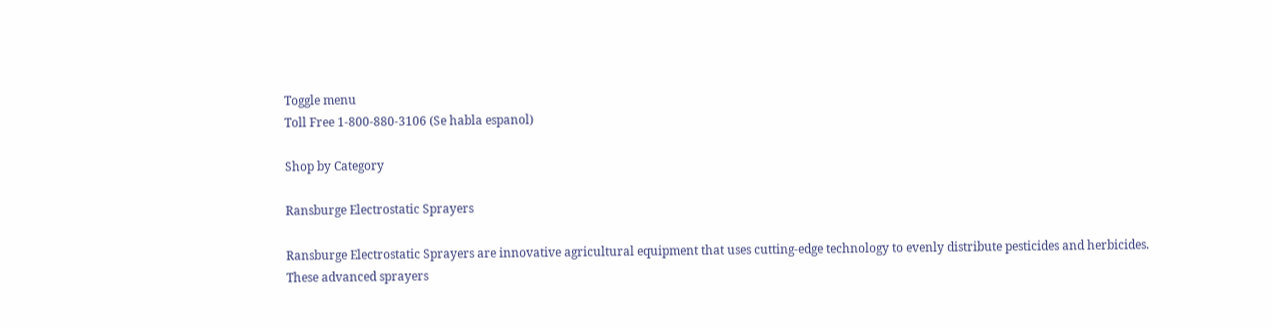Toggle menu
Toll Free 1-800-880-3106 (Se habla espanol)

Shop by Category

Ransburge Electrostatic Sprayers

Ransburge Electrostatic Sprayers are innovative agricultural equipment that uses cutting-edge technology to evenly distribute pesticides and herbicides. These advanced sprayers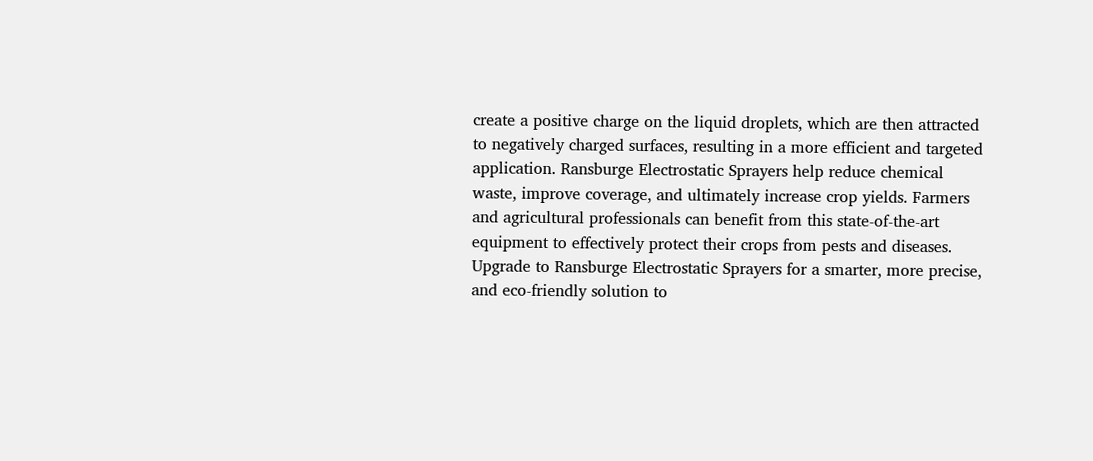create a positive charge on the liquid droplets, which are then attracted to negatively charged surfaces, resulting in a more efficient and targeted application. Ransburge Electrostatic Sprayers help reduce chemical waste, improve coverage, and ultimately increase crop yields. Farmers and agricultural professionals can benefit from this state-of-the-art equipment to effectively protect their crops from pests and diseases. Upgrade to Ransburge Electrostatic Sprayers for a smarter, more precise, and eco-friendly solution to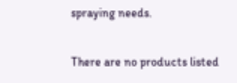spraying needs.

There are no products listed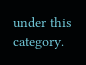under this category.